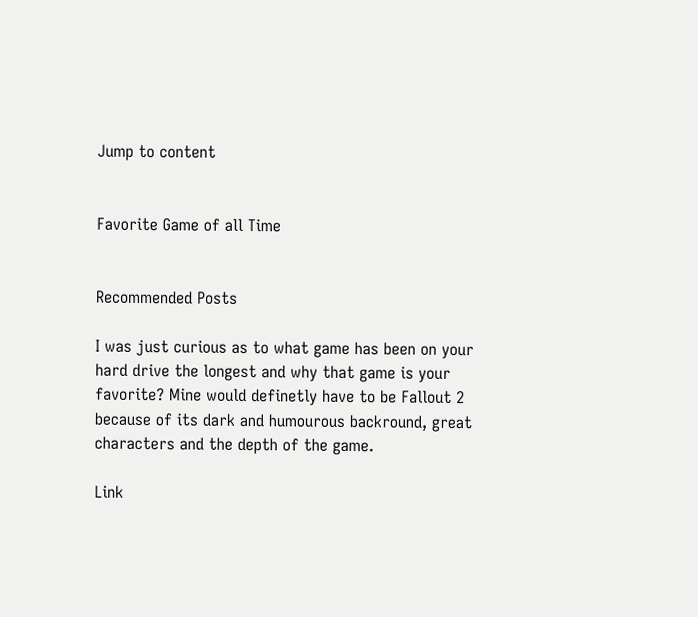Jump to content


Favorite Game of all Time


Recommended Posts

I was just curious as to what game has been on your hard drive the longest and why that game is your favorite? Mine would definetly have to be Fallout 2 because of its dark and humourous backround, great characters and the depth of the game.

Link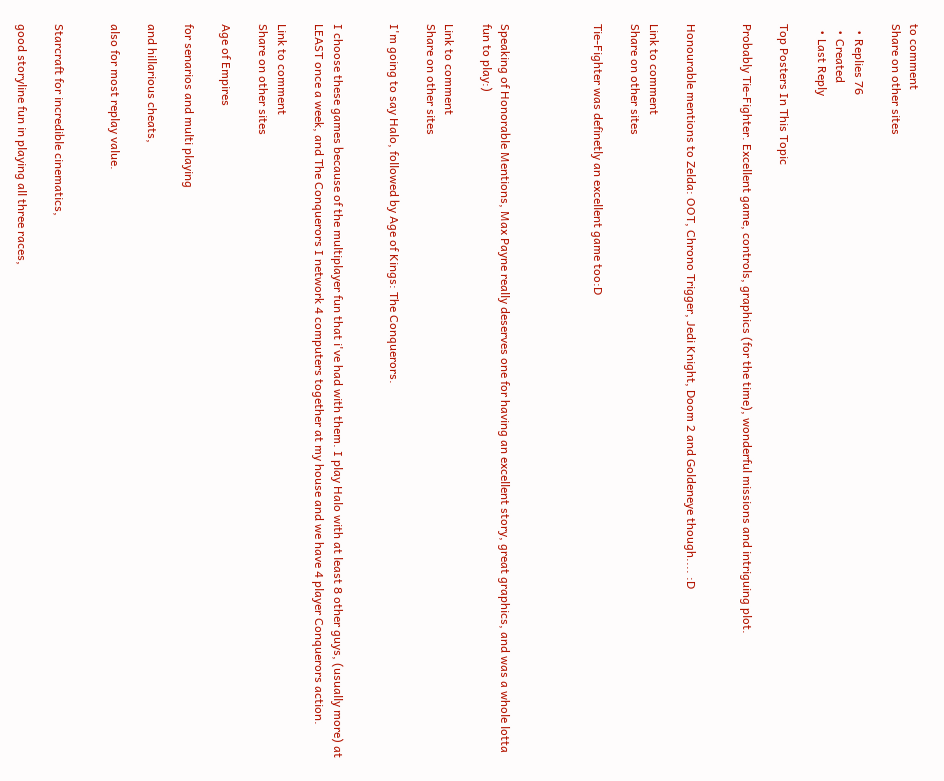to comment
Share on other sites

  • Replies 76
  • Created
  • Last Reply

Top Posters In This Topic

Probably Tie-Fighter. Excellent game, controls, graphics (for the time), wonderful missions and intriguing plot.


Honourable mentions to Zelda: OOT, Chrono Trigger, Jedi Knight, Doom 2 and Goldeneye though.... :D

Link to comment
Share on other sites

Tie-Fighter was definetly an excellent game too:D




Speaking of Honorable Mentions, Max Payne really deserves one for having an excellent story, great graphics, and was a whole lotta fun to play:)

Link to comment
Share on other sites

I'm going to say Halo, followed by Age of Kings: The Conquerors.


I choose these games because of the multiplayer fun that i've had with them. I play Halo with at least 8 other guys, (usually more) at LEAST once a week, and The Conquerors I network 4 computers together at my house and we have 4 player Conquerors action.

Link to comment
Share on other sites

Age of Empires

for senarios and multi playing

and hillarious cheats,

also for most replay value.


Starcraft for incredible cinematics,

good storyline fun in playing all three races,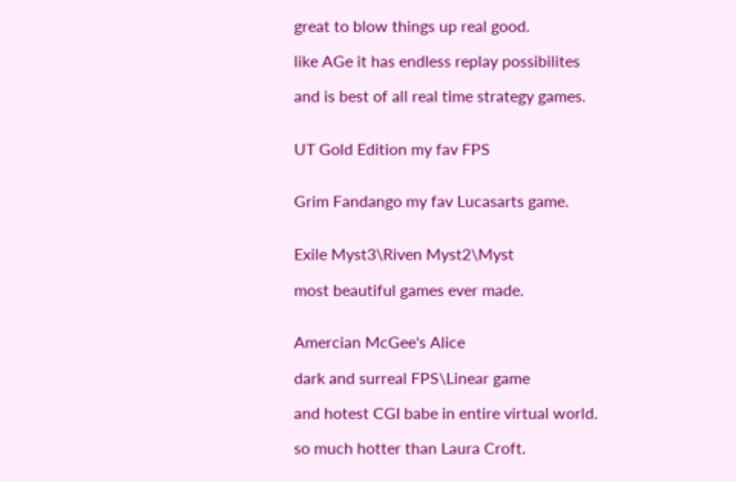great to blow things up real good.

like AGe it has endless replay possibilites

and is best of all real time strategy games.


UT Gold Edition my fav FPS


Grim Fandango my fav Lucasarts game.


Exile Myst3\Riven Myst2\Myst

most beautiful games ever made.


Amercian McGee's Alice

dark and surreal FPS\Linear game

and hotest CGI babe in entire virtual world.

so much hotter than Laura Croft.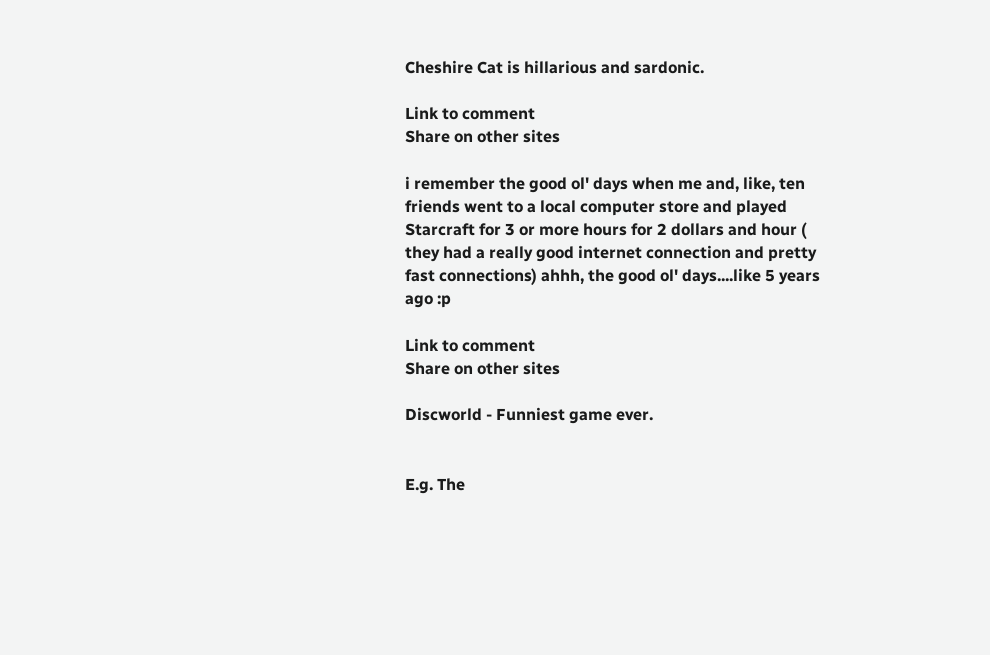Cheshire Cat is hillarious and sardonic.

Link to comment
Share on other sites

i remember the good ol' days when me and, like, ten friends went to a local computer store and played Starcraft for 3 or more hours for 2 dollars and hour ( they had a really good internet connection and pretty fast connections) ahhh, the good ol' days....like 5 years ago :p

Link to comment
Share on other sites

Discworld - Funniest game ever.


E.g. The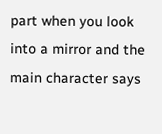part when you look into a mirror and the main character says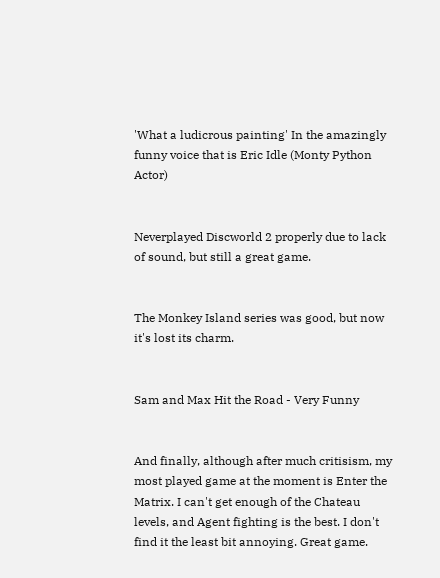'What a ludicrous painting' In the amazingly funny voice that is Eric Idle (Monty Python Actor)


Neverplayed Discworld 2 properly due to lack of sound, but still a great game.


The Monkey Island series was good, but now it's lost its charm.


Sam and Max Hit the Road - Very Funny


And finally, although after much critisism, my most played game at the moment is Enter the Matrix. I can't get enough of the Chateau levels, and Agent fighting is the best. I don't find it the least bit annoying. Great game.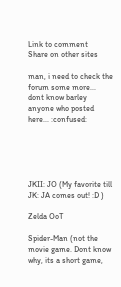Link to comment
Share on other sites

man, i need to check the forum some more... dont know barley anyone who posted here... :confused:





JKII: JO (My favorite till JK: JA comes out! :D )

Zelda OoT

Spider-Man (not the movie game. Dont know why, its a short game,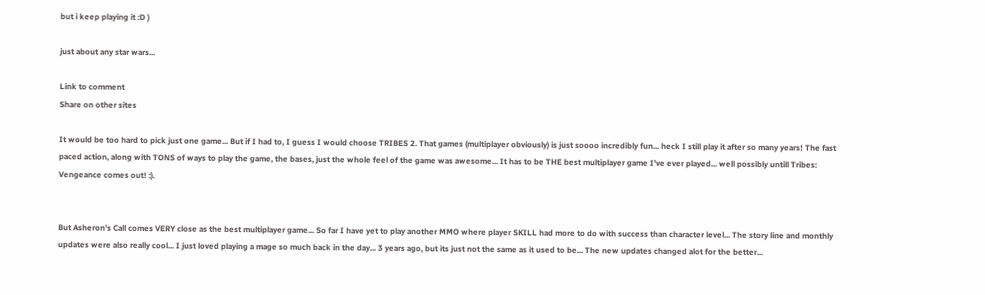but i keep playing it :D )

just about any star wars...

Link to comment
Share on other sites

It would be too hard to pick just one game... But if I had to, I guess I would choose TRIBES 2. That games (multiplayer obviously) is just soooo incredibly fun... heck I still play it after so many years! The fast paced action, along with TONS of ways to play the game, the bases, just the whole feel of the game was awesome... It has to be THE best multiplayer game I've ever played... well possibly untill Tribes: Vengeance comes out! :).


But Asheron's Call comes VERY close as the best multiplayer game... So far I have yet to play another MMO where player SKILL had more to do with success than character level... The story line and monthly updates were also really cool... I just loved playing a mage so much back in the day... 3 years ago, but its just not the same as it used to be... The new updates changed alot for the better...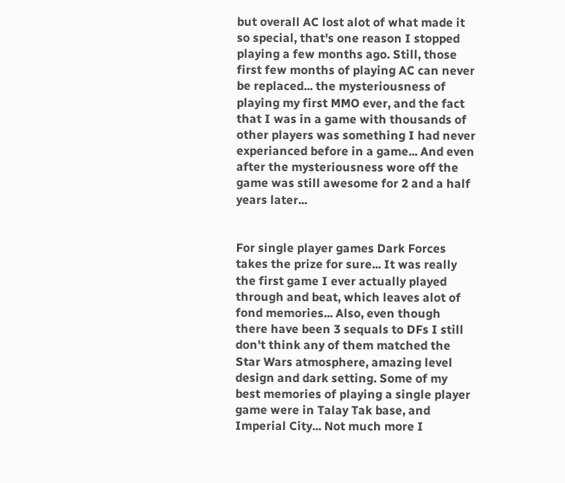but overall AC lost alot of what made it so special, that's one reason I stopped playing a few months ago. Still, those first few months of playing AC can never be replaced... the mysteriousness of playing my first MMO ever, and the fact that I was in a game with thousands of other players was something I had never experianced before in a game... And even after the mysteriousness wore off the game was still awesome for 2 and a half years later...


For single player games Dark Forces takes the prize for sure... It was really the first game I ever actually played through and beat, which leaves alot of fond memories... Also, even though there have been 3 sequals to DFs I still don't think any of them matched the Star Wars atmosphere, amazing level design and dark setting. Some of my best memories of playing a single player game were in Talay Tak base, and Imperial City... Not much more I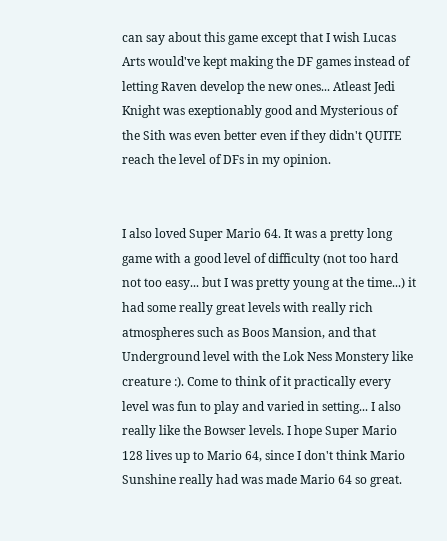can say about this game except that I wish Lucas Arts would've kept making the DF games instead of letting Raven develop the new ones... Atleast Jedi Knight was exeptionably good and Mysterious of the Sith was even better even if they didn't QUITE reach the level of DFs in my opinion.


I also loved Super Mario 64. It was a pretty long game with a good level of difficulty (not too hard not too easy... but I was pretty young at the time...) it had some really great levels with really rich atmospheres such as Boos Mansion, and that Underground level with the Lok Ness Monstery like creature :). Come to think of it practically every level was fun to play and varied in setting... I also really like the Bowser levels. I hope Super Mario 128 lives up to Mario 64, since I don't think Mario Sunshine really had was made Mario 64 so great.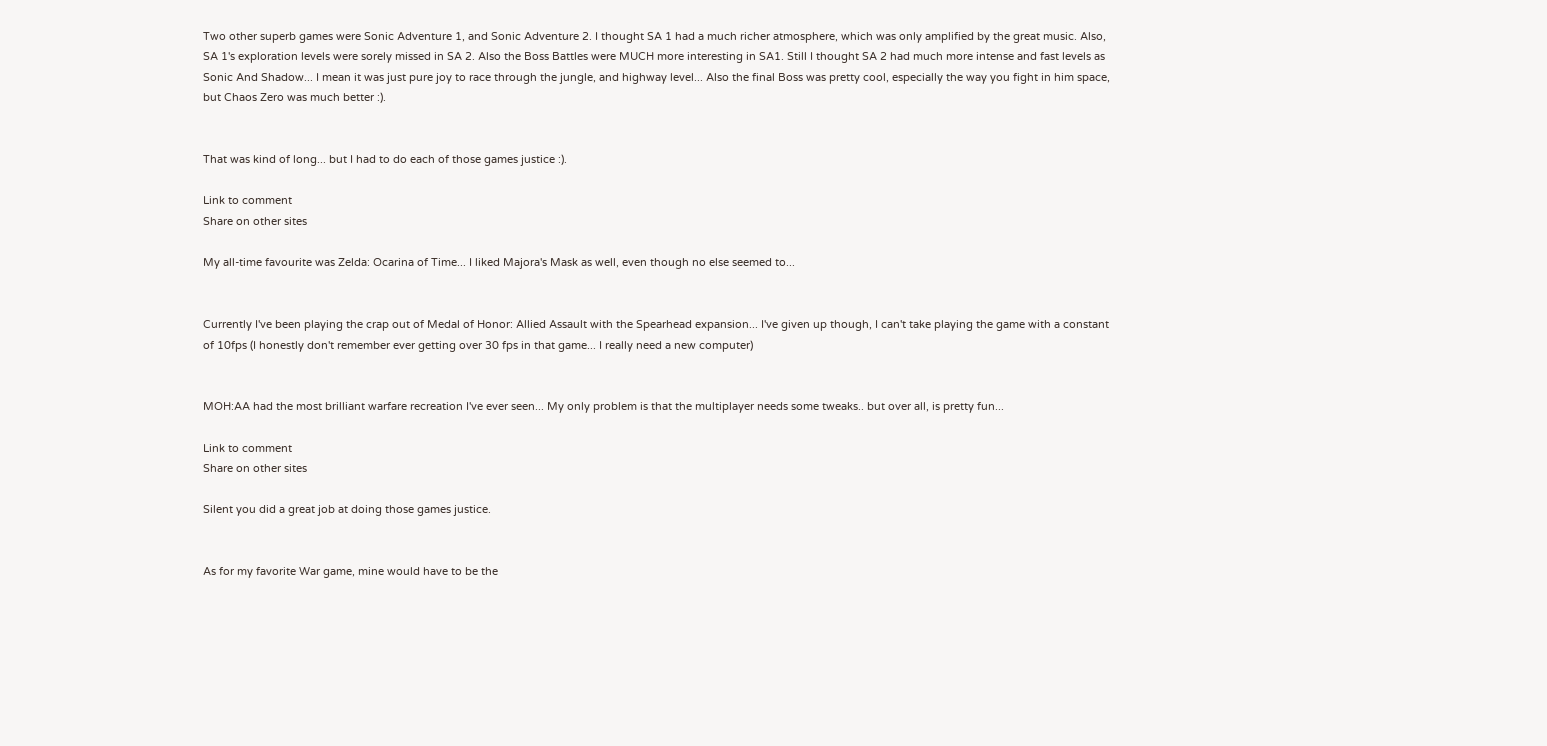Two other superb games were Sonic Adventure 1, and Sonic Adventure 2. I thought SA 1 had a much richer atmosphere, which was only amplified by the great music. Also, SA 1's exploration levels were sorely missed in SA 2. Also the Boss Battles were MUCH more interesting in SA1. Still I thought SA 2 had much more intense and fast levels as Sonic And Shadow... I mean it was just pure joy to race through the jungle, and highway level... Also the final Boss was pretty cool, especially the way you fight in him space, but Chaos Zero was much better :).


That was kind of long... but I had to do each of those games justice :).

Link to comment
Share on other sites

My all-time favourite was Zelda: Ocarina of Time... I liked Majora's Mask as well, even though no else seemed to...


Currently I've been playing the crap out of Medal of Honor: Allied Assault with the Spearhead expansion... I've given up though, I can't take playing the game with a constant of 10fps (I honestly don't remember ever getting over 30 fps in that game... I really need a new computer)


MOH:AA had the most brilliant warfare recreation I've ever seen... My only problem is that the multiplayer needs some tweaks.. but over all, is pretty fun...

Link to comment
Share on other sites

Silent you did a great job at doing those games justice.


As for my favorite War game, mine would have to be the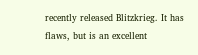recently released Blitzkrieg. It has flaws, but is an excellent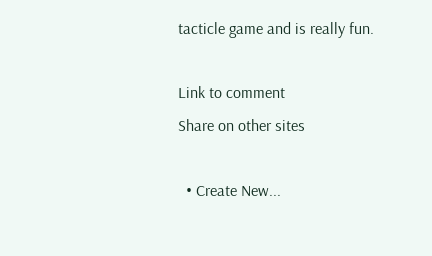tacticle game and is really fun.

Link to comment
Share on other sites

  • Create New...